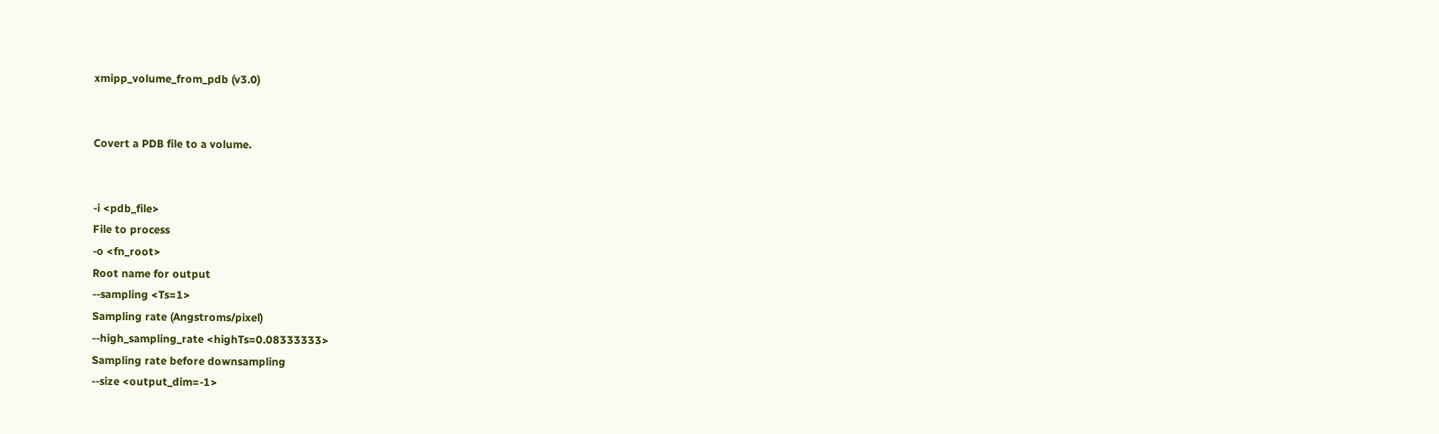xmipp_volume_from_pdb (v3.0)


Covert a PDB file to a volume.


-i <pdb_file>
File to process
-o <fn_root>
Root name for output
--sampling <Ts=1>
Sampling rate (Angstroms/pixel)
--high_sampling_rate <highTs=0.08333333>
Sampling rate before downsampling
--size <output_dim=-1>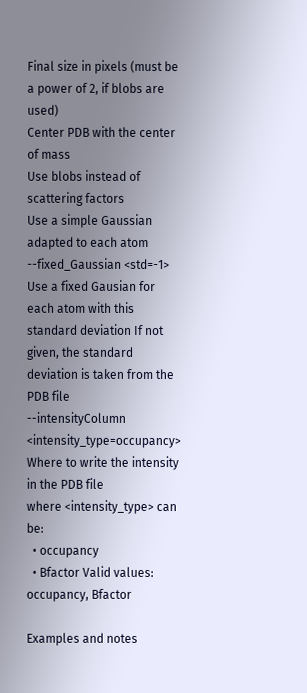Final size in pixels (must be a power of 2, if blobs are used)
Center PDB with the center of mass
Use blobs instead of scattering factors
Use a simple Gaussian adapted to each atom
--fixed_Gaussian <std=-1>
Use a fixed Gausian for each atom with this standard deviation If not given, the standard deviation is taken from the PDB file
--intensityColumn <intensity_type=occupancy>
Where to write the intensity in the PDB file
where <intensity_type> can be:
  • occupancy
  • Bfactor Valid values: occupancy, Bfactor

Examples and notes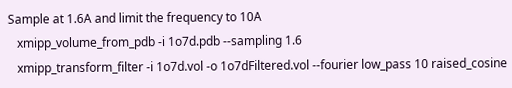Sample at 1.6A and limit the frequency to 10A
   xmipp_volume_from_pdb -i 1o7d.pdb --sampling 1.6
   xmipp_transform_filter -i 1o7d.vol -o 1o7dFiltered.vol --fourier low_pass 10 raised_cosine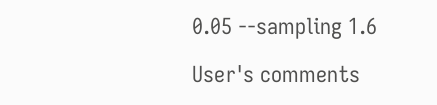0.05 --sampling 1.6

User's comments